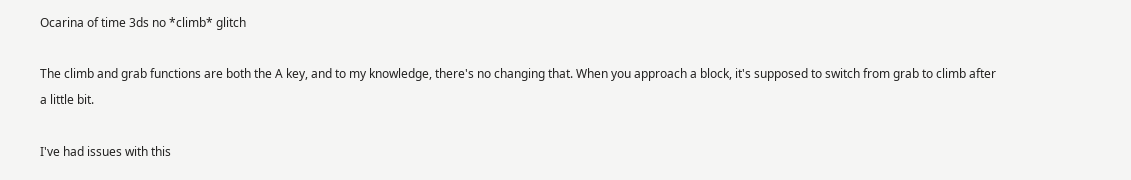Ocarina of time 3ds no *climb* glitch

The climb and grab functions are both the A key, and to my knowledge, there's no changing that. When you approach a block, it's supposed to switch from grab to climb after a little bit.

I've had issues with this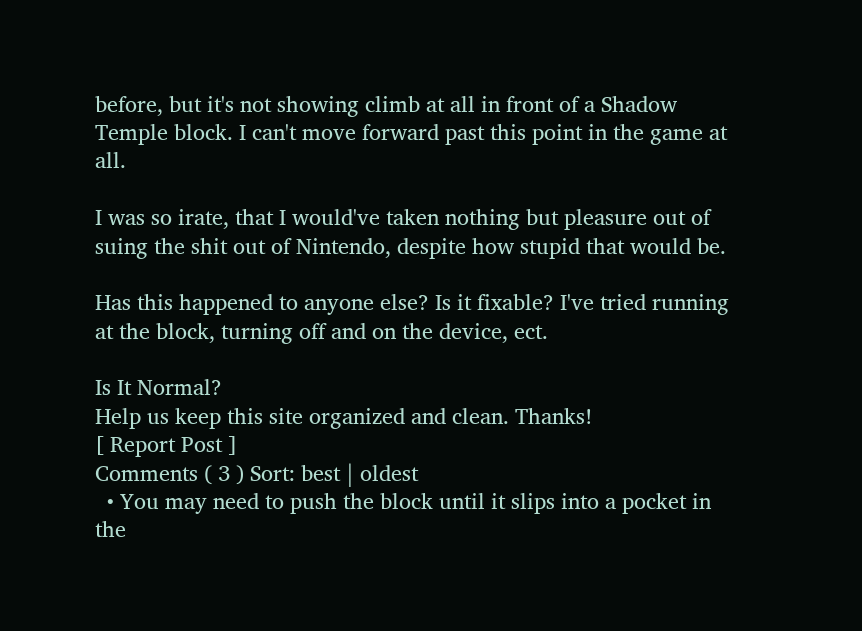before, but it's not showing climb at all in front of a Shadow Temple block. I can't move forward past this point in the game at all.

I was so irate, that I would've taken nothing but pleasure out of suing the shit out of Nintendo, despite how stupid that would be.

Has this happened to anyone else? Is it fixable? I've tried running at the block, turning off and on the device, ect.

Is It Normal?
Help us keep this site organized and clean. Thanks!
[ Report Post ]
Comments ( 3 ) Sort: best | oldest
  • You may need to push the block until it slips into a pocket in the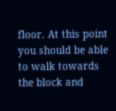floor. At this point you should be able to walk towards the block and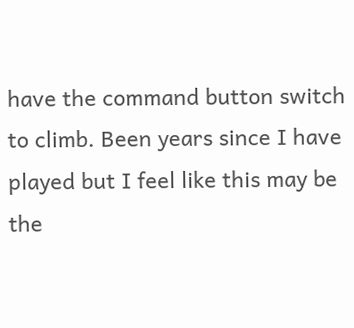have the command button switch to climb. Been years since I have played but I feel like this may be the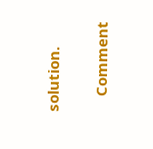solution.

    Comment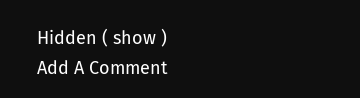Hidden ( show )
Add A Comment